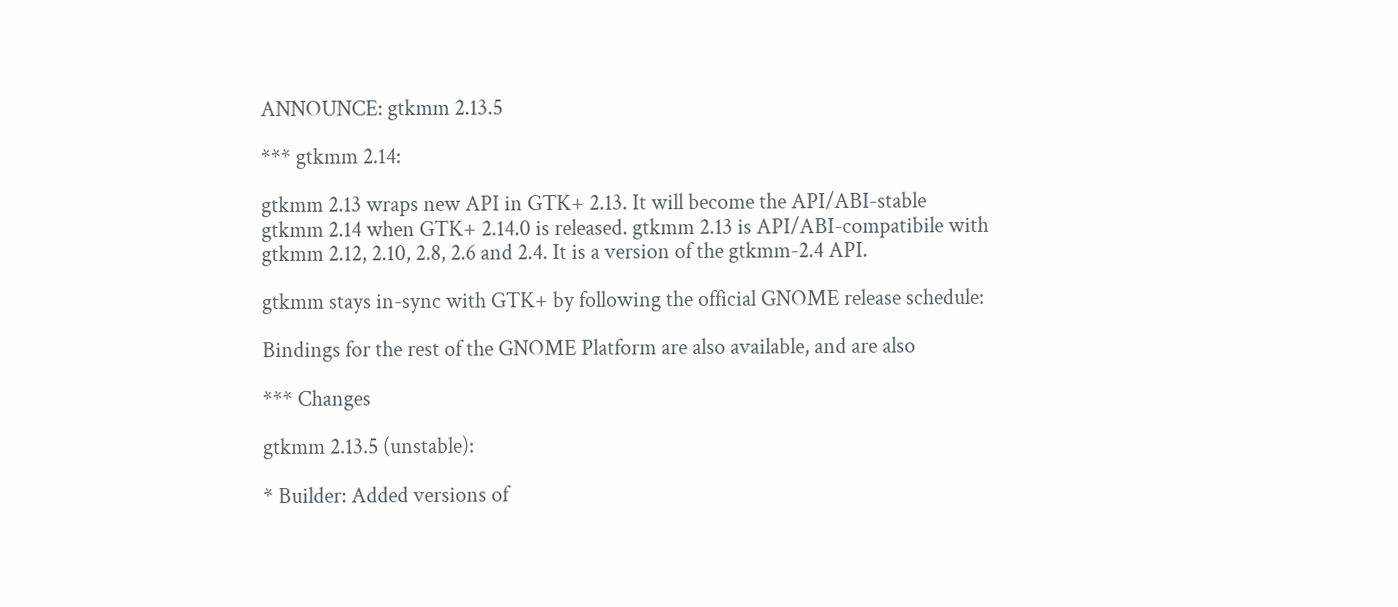ANNOUNCE: gtkmm 2.13.5

*** gtkmm 2.14:

gtkmm 2.13 wraps new API in GTK+ 2.13. It will become the API/ABI-stable
gtkmm 2.14 when GTK+ 2.14.0 is released. gtkmm 2.13 is API/ABI-compatibile with
gtkmm 2.12, 2.10, 2.8, 2.6 and 2.4. It is a version of the gtkmm-2.4 API.

gtkmm stays in-sync with GTK+ by following the official GNOME release schedule:

Bindings for the rest of the GNOME Platform are also available, and are also

*** Changes

gtkmm 2.13.5 (unstable):

* Builder: Added versions of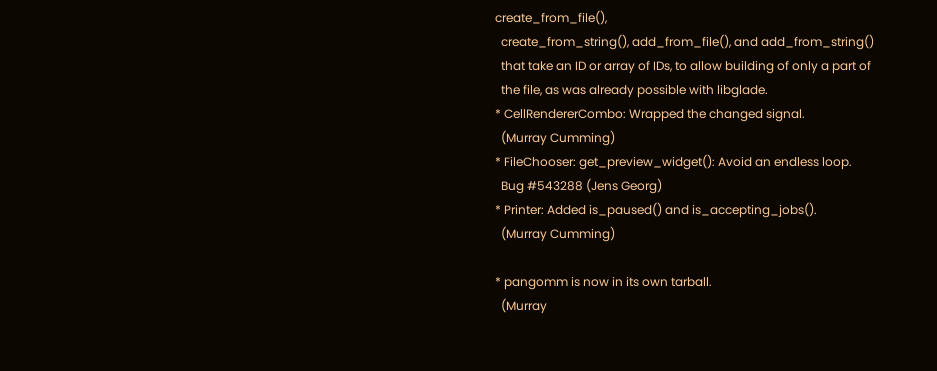create_from_file(),
  create_from_string(), add_from_file(), and add_from_string()
  that take an ID or array of IDs, to allow building of only a part of
  the file, as was already possible with libglade.
* CellRendererCombo: Wrapped the changed signal.
  (Murray Cumming)
* FileChooser: get_preview_widget(): Avoid an endless loop.
  Bug #543288 (Jens Georg)
* Printer: Added is_paused() and is_accepting_jobs().
  (Murray Cumming)

* pangomm is now in its own tarball.
  (Murray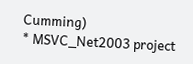Cumming)
* MSVC_Net2003 project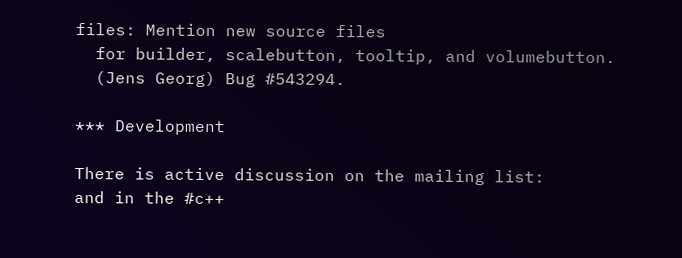files: Mention new source files
  for builder, scalebutton, tooltip, and volumebutton.
  (Jens Georg) Bug #543294.

*** Development

There is active discussion on the mailing list:
and in the #c++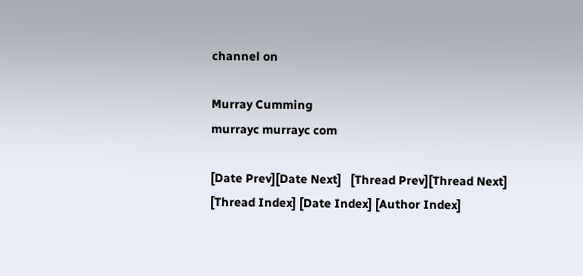channel on

Murray Cumming
murrayc murrayc com

[Date Prev][Date Next]   [Thread Prev][Thread Next]   [Thread Index] [Date Index] [Author Index]